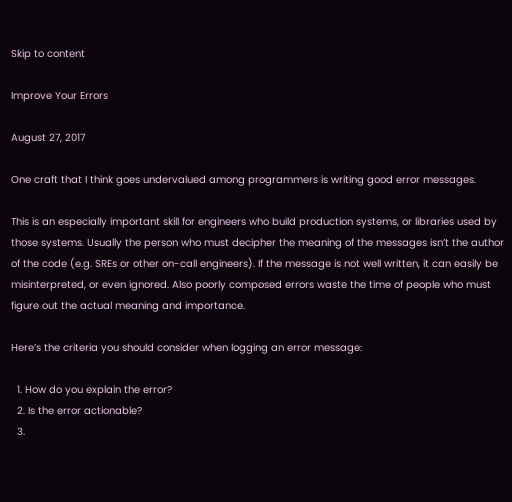Skip to content

Improve Your Errors

August 27, 2017

One craft that I think goes undervalued among programmers is writing good error messages.

This is an especially important skill for engineers who build production systems, or libraries used by those systems. Usually the person who must decipher the meaning of the messages isn’t the author of the code (e.g. SREs or other on-call engineers). If the message is not well written, it can easily be misinterpreted, or even ignored. Also poorly composed errors waste the time of people who must figure out the actual meaning and importance.

Here’s the criteria you should consider when logging an error message:

  1. How do you explain the error?
  2. Is the error actionable?
  3.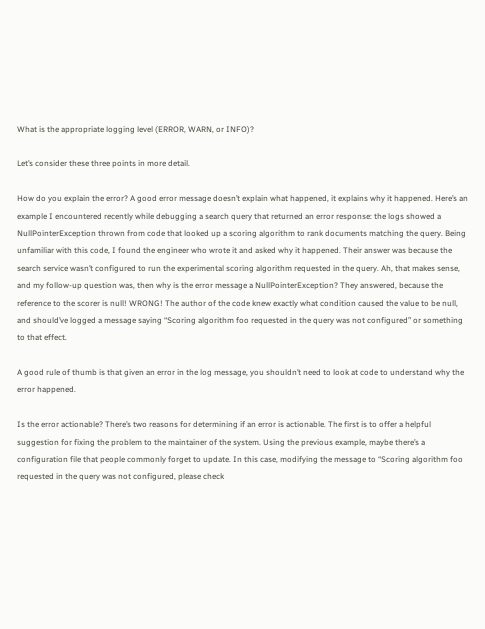What is the appropriate logging level (ERROR, WARN, or INFO)?

Let’s consider these three points in more detail.

How do you explain the error? A good error message doesn’t explain what happened, it explains why it happened. Here’s an example I encountered recently while debugging a search query that returned an error response: the logs showed a NullPointerException thrown from code that looked up a scoring algorithm to rank documents matching the query. Being unfamiliar with this code, I found the engineer who wrote it and asked why it happened. Their answer was because the search service wasn’t configured to run the experimental scoring algorithm requested in the query. Ah, that makes sense, and my follow-up question was, then why is the error message a NullPointerException? They answered, because the reference to the scorer is null! WRONG! The author of the code knew exactly what condition caused the value to be null, and should’ve logged a message saying “Scoring algorithm foo requested in the query was not configured” or something to that effect.

A good rule of thumb is that given an error in the log message, you shouldn’t need to look at code to understand why the error happened.

Is the error actionable? There’s two reasons for determining if an error is actionable. The first is to offer a helpful suggestion for fixing the problem to the maintainer of the system. Using the previous example, maybe there’s a configuration file that people commonly forget to update. In this case, modifying the message to “Scoring algorithm foo requested in the query was not configured, please check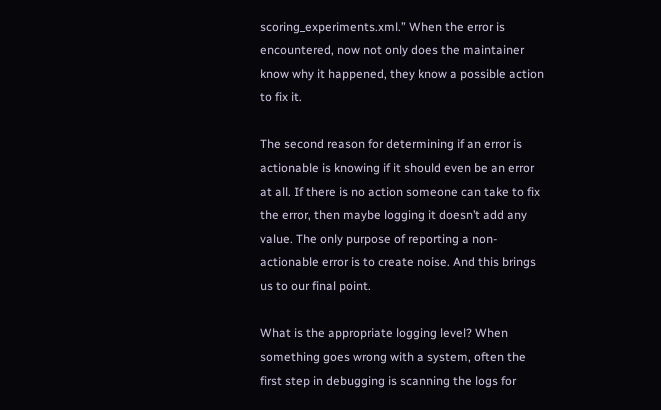scoring_experiments.xml.” When the error is encountered, now not only does the maintainer know why it happened, they know a possible action to fix it.

The second reason for determining if an error is actionable is knowing if it should even be an error at all. If there is no action someone can take to fix the error, then maybe logging it doesn’t add any value. The only purpose of reporting a non-actionable error is to create noise. And this brings us to our final point.

What is the appropriate logging level? When something goes wrong with a system, often the first step in debugging is scanning the logs for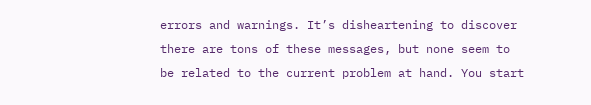errors and warnings. It’s disheartening to discover there are tons of these messages, but none seem to be related to the current problem at hand. You start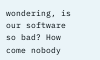wondering, is our software so bad? How come nobody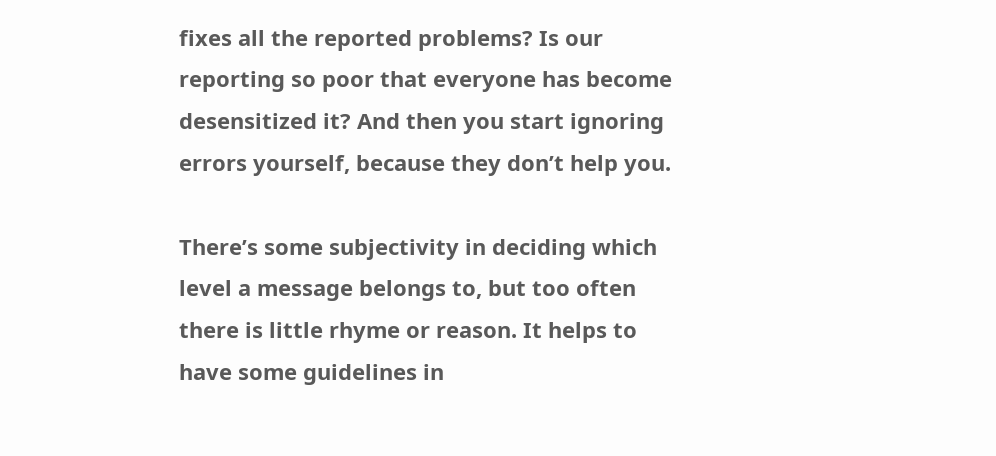fixes all the reported problems? Is our reporting so poor that everyone has become desensitized it? And then you start ignoring errors yourself, because they don’t help you.

There’s some subjectivity in deciding which level a message belongs to, but too often there is little rhyme or reason. It helps to have some guidelines in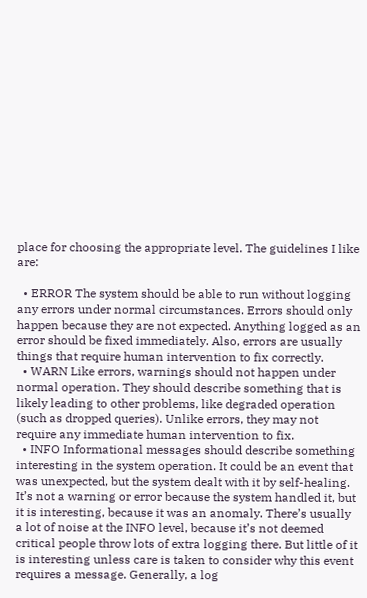place for choosing the appropriate level. The guidelines I like are:

  • ERROR The system should be able to run without logging any errors under normal circumstances. Errors should only happen because they are not expected. Anything logged as an error should be fixed immediately. Also, errors are usually things that require human intervention to fix correctly.
  • WARN Like errors, warnings should not happen under normal operation. They should describe something that is likely leading to other problems, like degraded operation (such as dropped queries). Unlike errors, they may not require any immediate human intervention to fix.
  • INFO Informational messages should describe something interesting in the system operation. It could be an event that was unexpected, but the system dealt with it by self-healing. It’s not a warning or error because the system handled it, but it is interesting, because it was an anomaly. There’s usually a lot of noise at the INFO level, because it’s not deemed critical people throw lots of extra logging there. But little of it is interesting unless care is taken to consider why this event requires a message. Generally, a log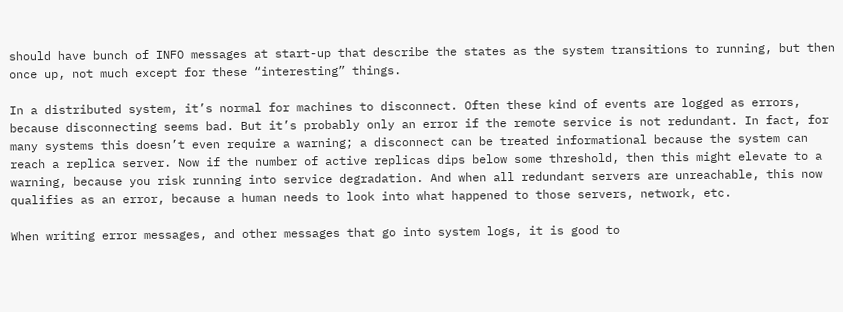should have bunch of INFO messages at start-up that describe the states as the system transitions to running, but then once up, not much except for these “interesting” things.

In a distributed system, it’s normal for machines to disconnect. Often these kind of events are logged as errors, because disconnecting seems bad. But it’s probably only an error if the remote service is not redundant. In fact, for many systems this doesn’t even require a warning; a disconnect can be treated informational because the system can reach a replica server. Now if the number of active replicas dips below some threshold, then this might elevate to a warning, because you risk running into service degradation. And when all redundant servers are unreachable, this now qualifies as an error, because a human needs to look into what happened to those servers, network, etc.

When writing error messages, and other messages that go into system logs, it is good to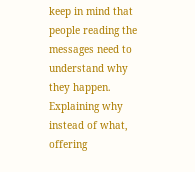keep in mind that people reading the messages need to understand why they happen. Explaining why instead of what, offering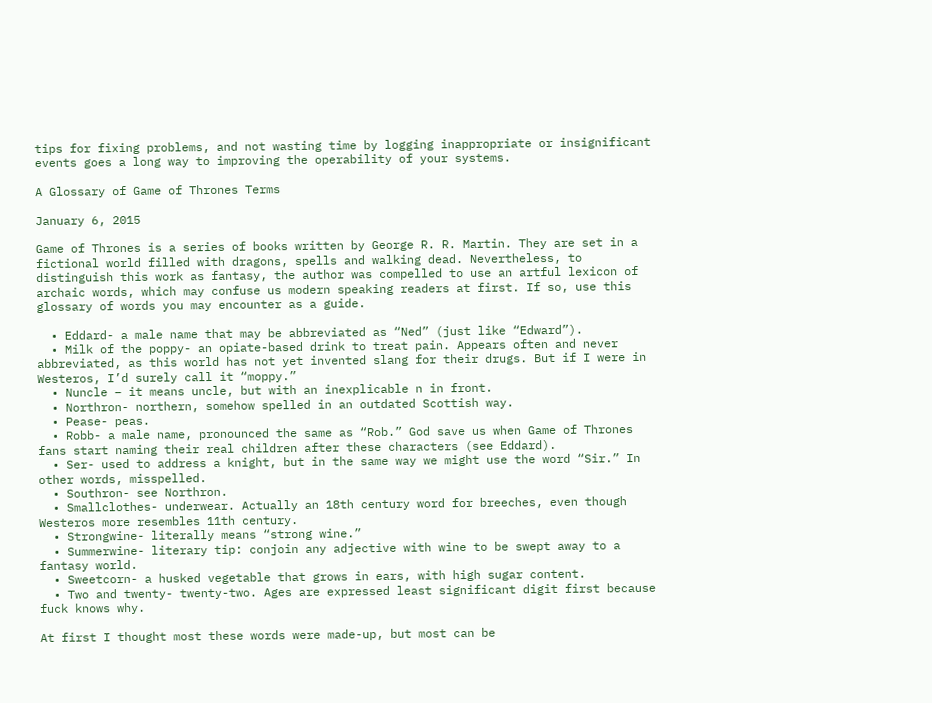tips for fixing problems, and not wasting time by logging inappropriate or insignificant events goes a long way to improving the operability of your systems.

A Glossary of Game of Thrones Terms

January 6, 2015

Game of Thrones is a series of books written by George R. R. Martin. They are set in a fictional world filled with dragons, spells and walking dead. Nevertheless, to distinguish this work as fantasy, the author was compelled to use an artful lexicon of archaic words, which may confuse us modern speaking readers at first. If so, use this glossary of words you may encounter as a guide.

  • Eddard- a male name that may be abbreviated as “Ned” (just like “Edward”).
  • Milk of the poppy- an opiate-based drink to treat pain. Appears often and never abbreviated, as this world has not yet invented slang for their drugs. But if I were in Westeros, I’d surely call it “moppy.”
  • Nuncle – it means uncle, but with an inexplicable n in front.
  • Northron- northern, somehow spelled in an outdated Scottish way.
  • Pease- peas.
  • Robb- a male name, pronounced the same as “Rob.” God save us when Game of Thrones fans start naming their real children after these characters (see Eddard).
  • Ser- used to address a knight, but in the same way we might use the word “Sir.” In other words, misspelled.
  • Southron- see Northron.
  • Smallclothes- underwear. Actually an 18th century word for breeches, even though Westeros more resembles 11th century.
  • Strongwine- literally means “strong wine.”
  • Summerwine- literary tip: conjoin any adjective with wine to be swept away to a fantasy world.
  • Sweetcorn- a husked vegetable that grows in ears, with high sugar content.
  • Two and twenty- twenty-two. Ages are expressed least significant digit first because fuck knows why.

At first I thought most these words were made-up, but most can be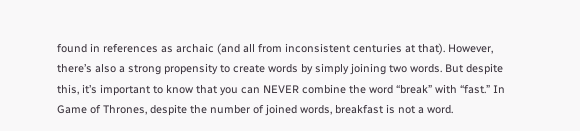found in references as archaic (and all from inconsistent centuries at that). However, there’s also a strong propensity to create words by simply joining two words. But despite this, it’s important to know that you can NEVER combine the word “break” with “fast.” In Game of Thrones, despite the number of joined words, breakfast is not a word.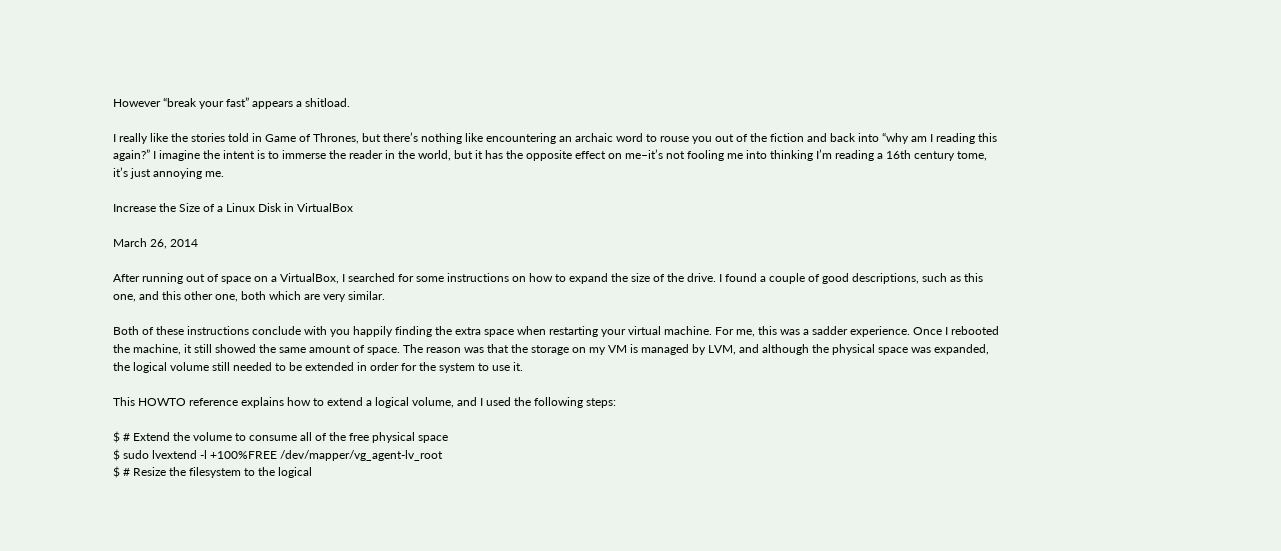However “break your fast” appears a shitload.

I really like the stories told in Game of Thrones, but there’s nothing like encountering an archaic word to rouse you out of the fiction and back into “why am I reading this again?” I imagine the intent is to immerse the reader in the world, but it has the opposite effect on me–it’s not fooling me into thinking I’m reading a 16th century tome, it’s just annoying me.

Increase the Size of a Linux Disk in VirtualBox

March 26, 2014

After running out of space on a VirtualBox, I searched for some instructions on how to expand the size of the drive. I found a couple of good descriptions, such as this one, and this other one, both which are very similar.

Both of these instructions conclude with you happily finding the extra space when restarting your virtual machine. For me, this was a sadder experience. Once I rebooted the machine, it still showed the same amount of space. The reason was that the storage on my VM is managed by LVM, and although the physical space was expanded, the logical volume still needed to be extended in order for the system to use it.

This HOWTO reference explains how to extend a logical volume, and I used the following steps:

$ # Extend the volume to consume all of the free physical space
$ sudo lvextend -l +100%FREE /dev/mapper/vg_agent-lv_root
$ # Resize the filesystem to the logical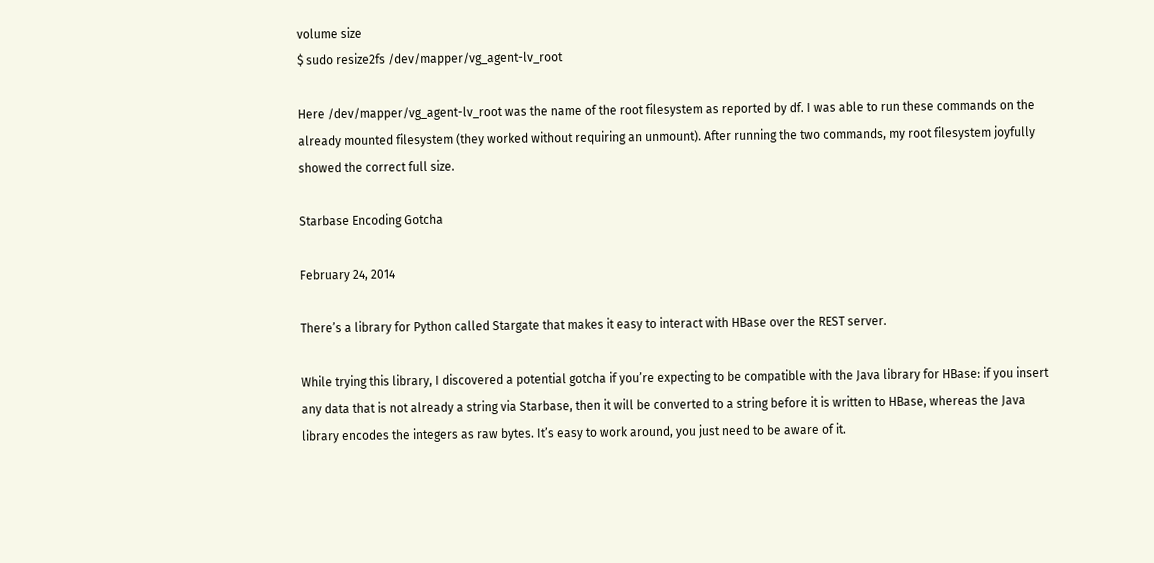volume size
$ sudo resize2fs /dev/mapper/vg_agent-lv_root

Here /dev/mapper/vg_agent-lv_root was the name of the root filesystem as reported by df. I was able to run these commands on the already mounted filesystem (they worked without requiring an unmount). After running the two commands, my root filesystem joyfully showed the correct full size.

Starbase Encoding Gotcha

February 24, 2014

There’s a library for Python called Stargate that makes it easy to interact with HBase over the REST server.

While trying this library, I discovered a potential gotcha if you’re expecting to be compatible with the Java library for HBase: if you insert any data that is not already a string via Starbase, then it will be converted to a string before it is written to HBase, whereas the Java library encodes the integers as raw bytes. It’s easy to work around, you just need to be aware of it.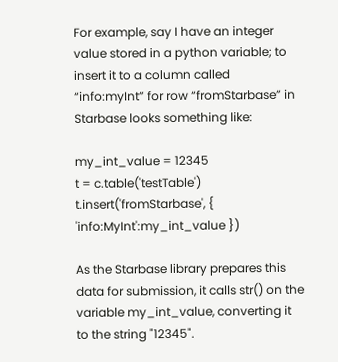For example, say I have an integer value stored in a python variable; to insert it to a column called “info:myInt” for row “fromStarbase” in Starbase looks something like:

my_int_value = 12345
t = c.table('testTable')
t.insert('fromStarbase', { 'info:MyInt':my_int_value })

As the Starbase library prepares this data for submission, it calls str() on the variable my_int_value, converting it to the string "12345".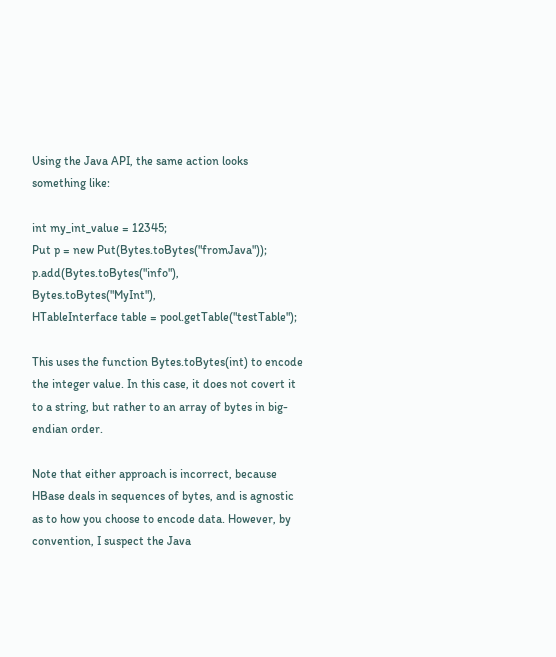Using the Java API, the same action looks something like:

int my_int_value = 12345;
Put p = new Put(Bytes.toBytes("fromJava"));
p.add(Bytes.toBytes("info"), Bytes.toBytes("MyInt"),
HTableInterface table = pool.getTable("testTable");

This uses the function Bytes.toBytes(int) to encode the integer value. In this case, it does not covert it to a string, but rather to an array of bytes in big-endian order.

Note that either approach is incorrect, because HBase deals in sequences of bytes, and is agnostic as to how you choose to encode data. However, by convention, I suspect the Java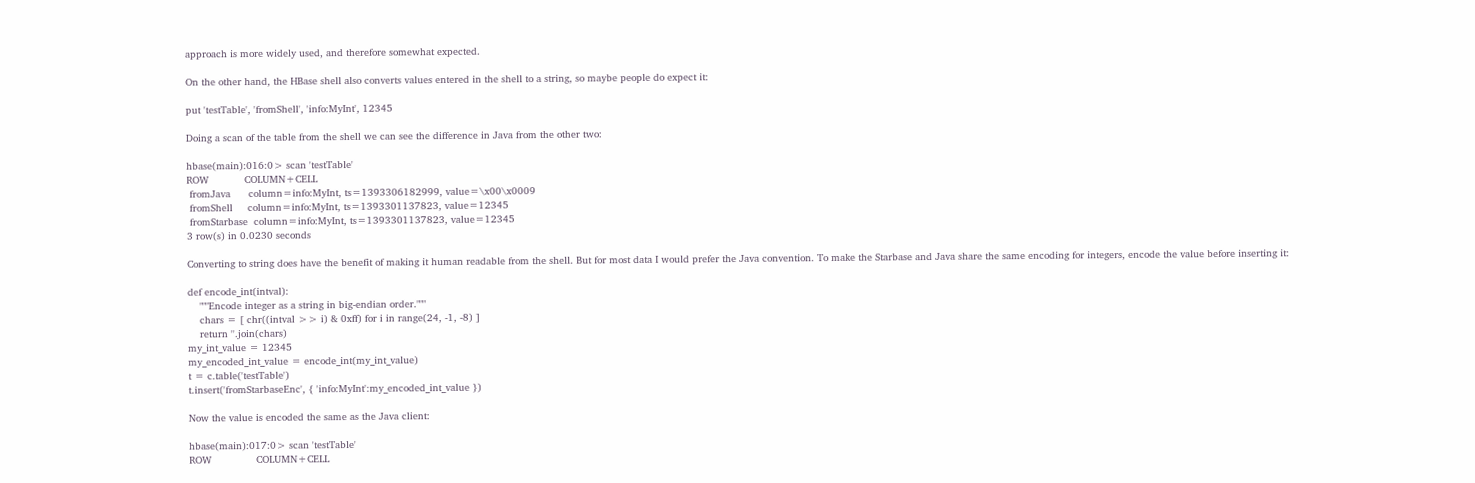approach is more widely used, and therefore somewhat expected.

On the other hand, the HBase shell also converts values entered in the shell to a string, so maybe people do expect it:

put 'testTable', 'fromShell', 'info:MyInt', 12345

Doing a scan of the table from the shell we can see the difference in Java from the other two:

hbase(main):016:0> scan 'testTable'
ROW            COLUMN+CELL
 fromJava      column=info:MyInt, ts=1393306182999, value=\x00\x0009
 fromShell     column=info:MyInt, ts=1393301137823, value=12345
 fromStarbase  column=info:MyInt, ts=1393301137823, value=12345
3 row(s) in 0.0230 seconds

Converting to string does have the benefit of making it human readable from the shell. But for most data I would prefer the Java convention. To make the Starbase and Java share the same encoding for integers, encode the value before inserting it:

def encode_int(intval):
    """Encode integer as a string in big-endian order."""
    chars = [ chr((intval >> i) & 0xff) for i in range(24, -1, -8) ]
    return ''.join(chars)
my_int_value = 12345
my_encoded_int_value = encode_int(my_int_value)
t = c.table('testTable')
t.insert('fromStarbaseEnc', { 'info:MyInt':my_encoded_int_value })

Now the value is encoded the same as the Java client:

hbase(main):017:0> scan 'testTable'
ROW               COLUMN+CELL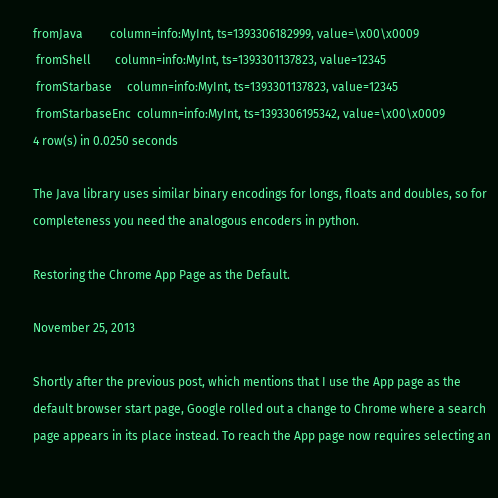fromJava         column=info:MyInt, ts=1393306182999, value=\x00\x0009
 fromShell        column=info:MyInt, ts=1393301137823, value=12345
 fromStarbase     column=info:MyInt, ts=1393301137823, value=12345
 fromStarbaseEnc  column=info:MyInt, ts=1393306195342, value=\x00\x0009
4 row(s) in 0.0250 seconds

The Java library uses similar binary encodings for longs, floats and doubles, so for completeness you need the analogous encoders in python.

Restoring the Chrome App Page as the Default.

November 25, 2013

Shortly after the previous post, which mentions that I use the App page as the default browser start page, Google rolled out a change to Chrome where a search page appears in its place instead. To reach the App page now requires selecting an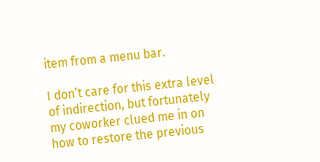item from a menu bar.

I don’t care for this extra level of indirection, but fortunately my coworker clued me in on how to restore the previous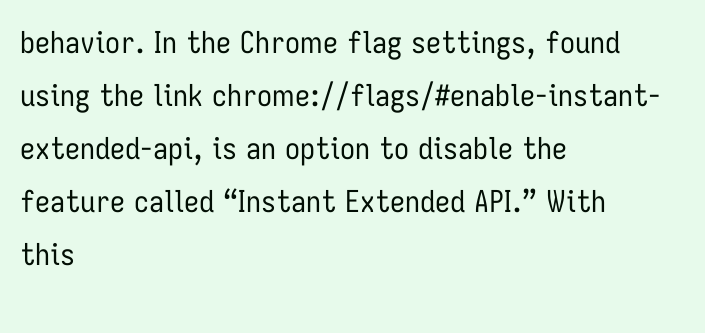behavior. In the Chrome flag settings, found using the link chrome://flags/#enable-instant-extended-api, is an option to disable the feature called “Instant Extended API.” With this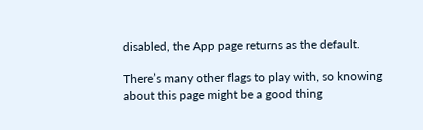disabled, the App page returns as the default.

There’s many other flags to play with, so knowing about this page might be a good thing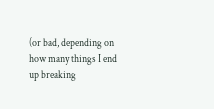(or bad, depending on how many things I end up breaking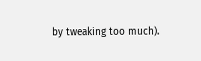by tweaking too much).